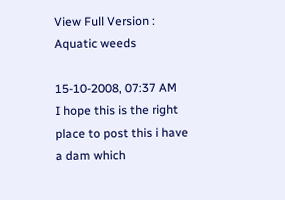View Full Version : Aquatic weeds

15-10-2008, 07:37 AM
I hope this is the right place to post this i have a dam which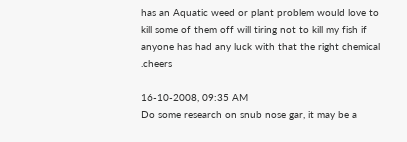has an Aquatic weed or plant problem would love to kill some of them off will tiring not to kill my fish if anyone has had any luck with that the right chemical .cheers

16-10-2008, 09:35 AM
Do some research on snub nose gar, it may be a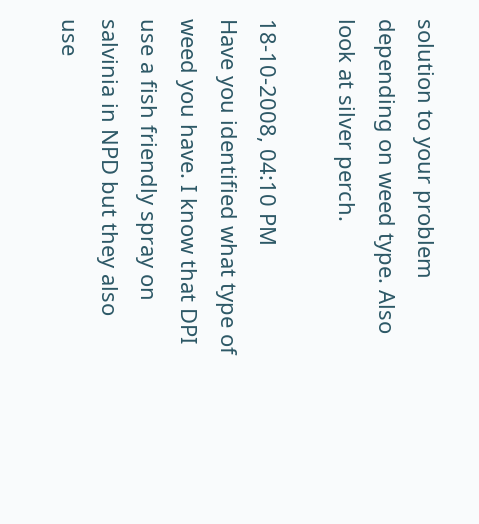solution to your problem depending on weed type. Also look at silver perch.

18-10-2008, 04:10 PM
Have you identified what type of weed you have. I know that DPI use a fish friendly spray on salvinia in NPD but they also use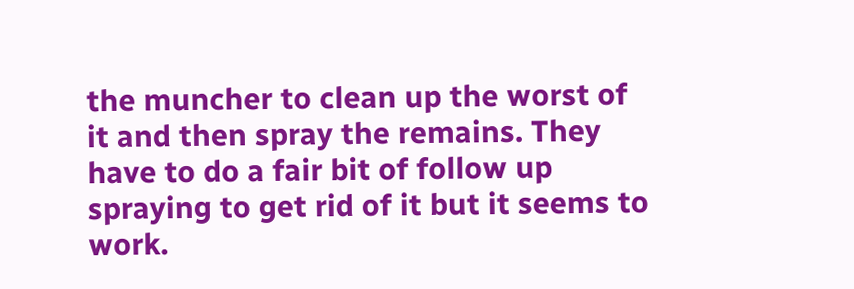the muncher to clean up the worst of it and then spray the remains. They have to do a fair bit of follow up spraying to get rid of it but it seems to work.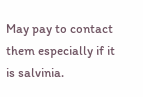May pay to contact them especially if it is salvinia.